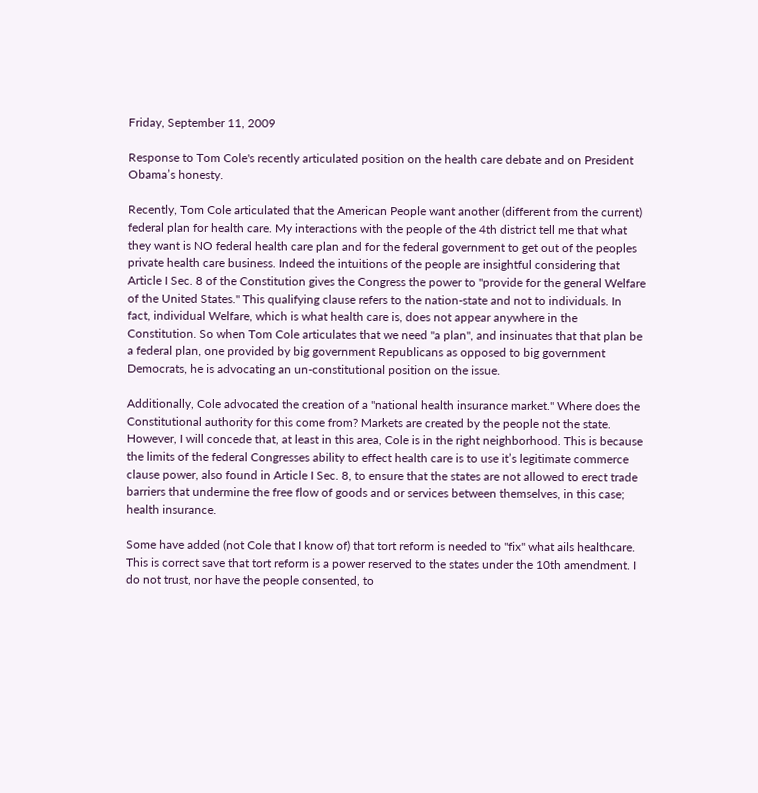Friday, September 11, 2009

Response to Tom Cole's recently articulated position on the health care debate and on President Obama’s honesty.

Recently, Tom Cole articulated that the American People want another (different from the current) federal plan for health care. My interactions with the people of the 4th district tell me that what they want is NO federal health care plan and for the federal government to get out of the peoples private health care business. Indeed the intuitions of the people are insightful considering that Article I Sec. 8 of the Constitution gives the Congress the power to "provide for the general Welfare of the United States." This qualifying clause refers to the nation-state and not to individuals. In fact, individual Welfare, which is what health care is, does not appear anywhere in the Constitution. So when Tom Cole articulates that we need "a plan", and insinuates that that plan be a federal plan, one provided by big government Republicans as opposed to big government Democrats, he is advocating an un-constitutional position on the issue.

Additionally, Cole advocated the creation of a "national health insurance market." Where does the Constitutional authority for this come from? Markets are created by the people not the state. However, I will concede that, at least in this area, Cole is in the right neighborhood. This is because the limits of the federal Congresses ability to effect health care is to use it’s legitimate commerce clause power, also found in Article I Sec. 8, to ensure that the states are not allowed to erect trade barriers that undermine the free flow of goods and or services between themselves, in this case; health insurance.

Some have added (not Cole that I know of) that tort reform is needed to "fix" what ails healthcare. This is correct save that tort reform is a power reserved to the states under the 10th amendment. I do not trust, nor have the people consented, to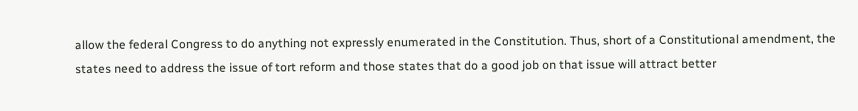allow the federal Congress to do anything not expressly enumerated in the Constitution. Thus, short of a Constitutional amendment, the states need to address the issue of tort reform and those states that do a good job on that issue will attract better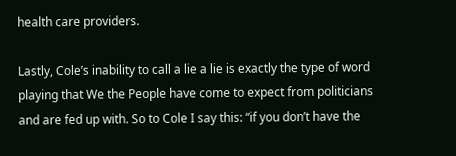health care providers.

Lastly, Cole’s inability to call a lie a lie is exactly the type of word playing that We the People have come to expect from politicians and are fed up with. So to Cole I say this: “if you don’t have the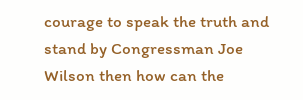courage to speak the truth and stand by Congressman Joe Wilson then how can the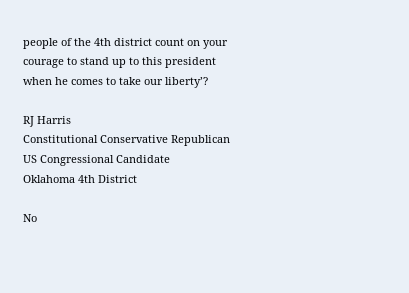people of the 4th district count on your courage to stand up to this president when he comes to take our liberty’?

RJ Harris
Constitutional Conservative Republican
US Congressional Candidate
Oklahoma 4th District

No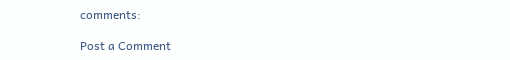comments:

Post a Comment